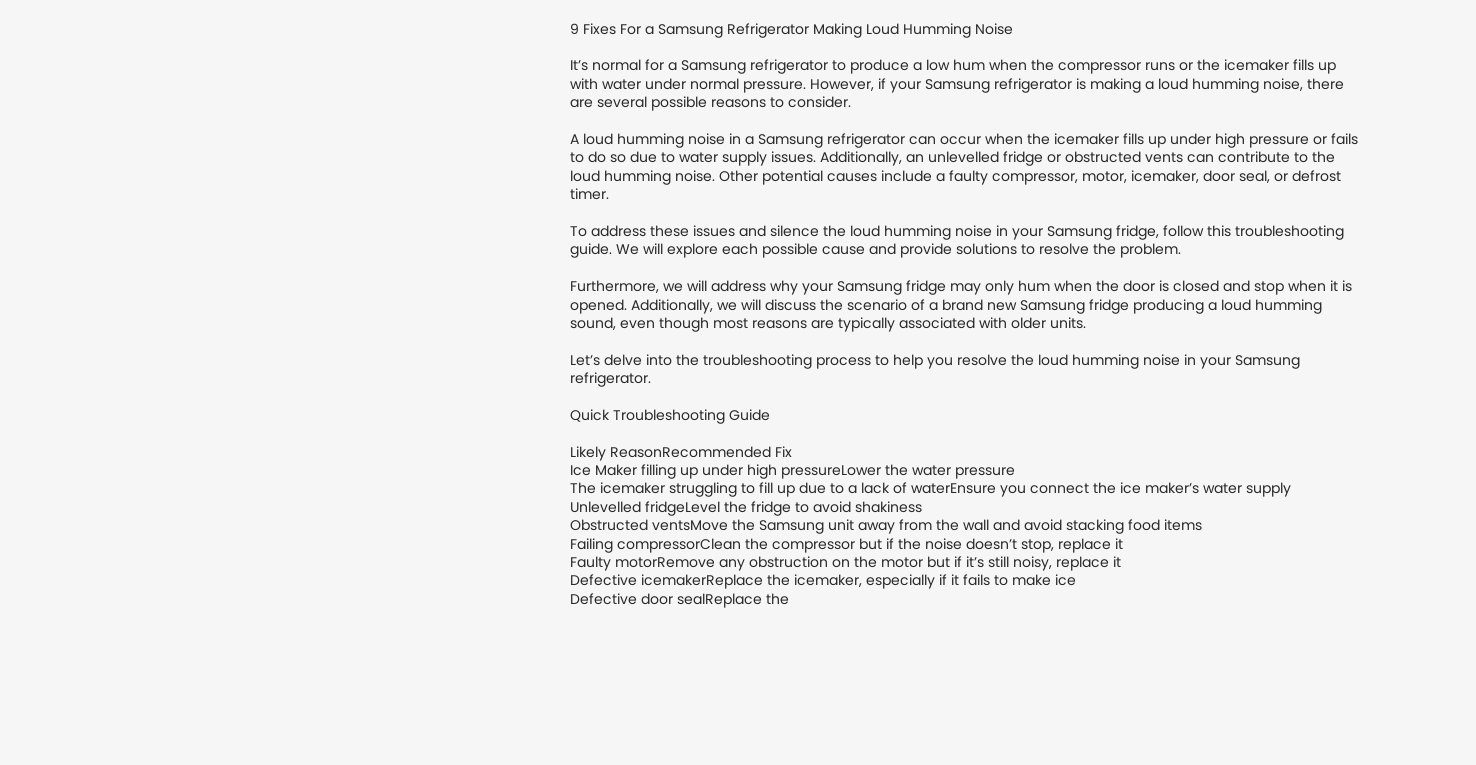9 Fixes For a Samsung Refrigerator Making Loud Humming Noise

It’s normal for a Samsung refrigerator to produce a low hum when the compressor runs or the icemaker fills up with water under normal pressure. However, if your Samsung refrigerator is making a loud humming noise, there are several possible reasons to consider.

A loud humming noise in a Samsung refrigerator can occur when the icemaker fills up under high pressure or fails to do so due to water supply issues. Additionally, an unlevelled fridge or obstructed vents can contribute to the loud humming noise. Other potential causes include a faulty compressor, motor, icemaker, door seal, or defrost timer.

To address these issues and silence the loud humming noise in your Samsung fridge, follow this troubleshooting guide. We will explore each possible cause and provide solutions to resolve the problem.

Furthermore, we will address why your Samsung fridge may only hum when the door is closed and stop when it is opened. Additionally, we will discuss the scenario of a brand new Samsung fridge producing a loud humming sound, even though most reasons are typically associated with older units.

Let’s delve into the troubleshooting process to help you resolve the loud humming noise in your Samsung refrigerator.

Quick Troubleshooting Guide

Likely ReasonRecommended Fix
Ice Maker filling up under high pressureLower the water pressure
The icemaker struggling to fill up due to a lack of waterEnsure you connect the ice maker’s water supply
Unlevelled fridgeLevel the fridge to avoid shakiness
Obstructed ventsMove the Samsung unit away from the wall and avoid stacking food items
Failing compressorClean the compressor but if the noise doesn’t stop, replace it
Faulty motorRemove any obstruction on the motor but if it’s still noisy, replace it
Defective icemakerReplace the icemaker, especially if it fails to make ice
Defective door sealReplace the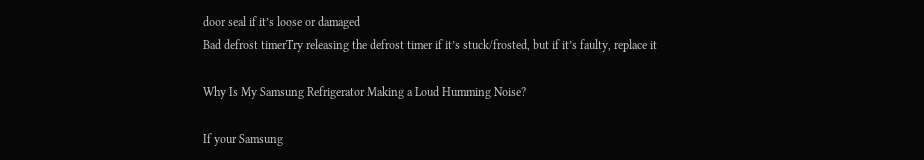door seal if it’s loose or damaged
Bad defrost timerTry releasing the defrost timer if it’s stuck/frosted, but if it’s faulty, replace it

Why Is My Samsung Refrigerator Making a Loud Humming Noise?

If your Samsung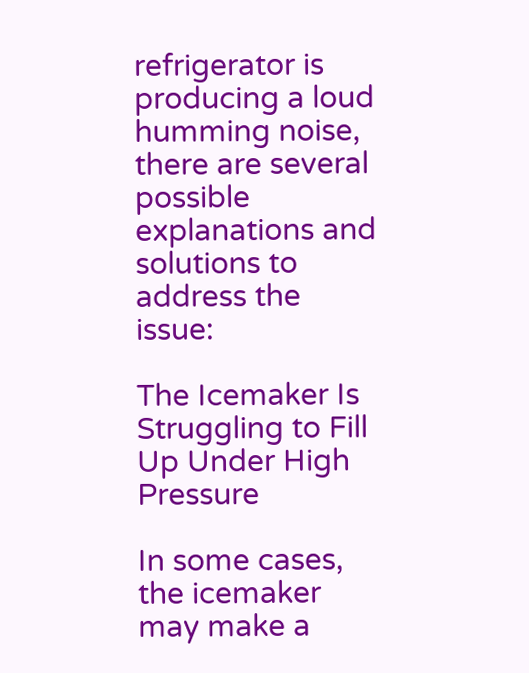refrigerator is producing a loud humming noise, there are several possible explanations and solutions to address the issue:

The Icemaker Is Struggling to Fill Up Under High Pressure

In some cases, the icemaker may make a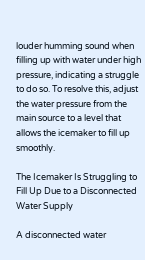louder humming sound when filling up with water under high pressure, indicating a struggle to do so. To resolve this, adjust the water pressure from the main source to a level that allows the icemaker to fill up smoothly.

The Icemaker Is Struggling to Fill Up Due to a Disconnected Water Supply

A disconnected water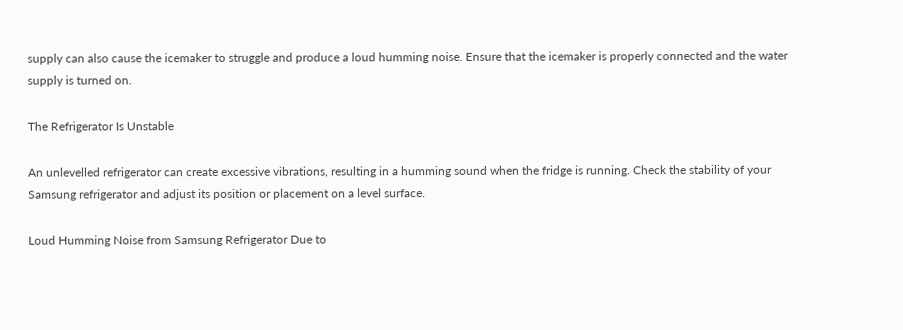supply can also cause the icemaker to struggle and produce a loud humming noise. Ensure that the icemaker is properly connected and the water supply is turned on.

The Refrigerator Is Unstable

An unlevelled refrigerator can create excessive vibrations, resulting in a humming sound when the fridge is running. Check the stability of your Samsung refrigerator and adjust its position or placement on a level surface.

Loud Humming Noise from Samsung Refrigerator Due to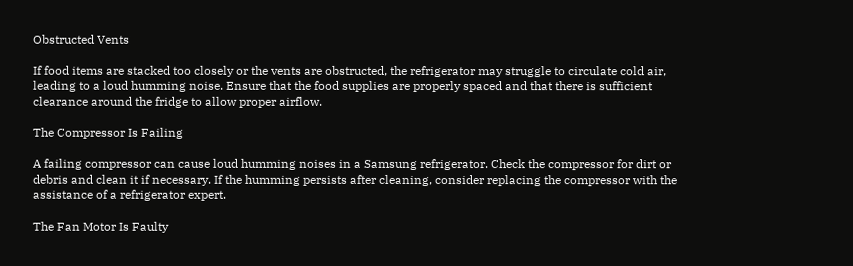Obstructed Vents

If food items are stacked too closely or the vents are obstructed, the refrigerator may struggle to circulate cold air, leading to a loud humming noise. Ensure that the food supplies are properly spaced and that there is sufficient clearance around the fridge to allow proper airflow.

The Compressor Is Failing

A failing compressor can cause loud humming noises in a Samsung refrigerator. Check the compressor for dirt or debris and clean it if necessary. If the humming persists after cleaning, consider replacing the compressor with the assistance of a refrigerator expert.

The Fan Motor Is Faulty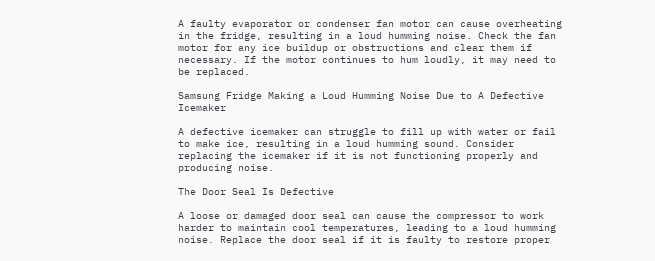A faulty evaporator or condenser fan motor can cause overheating in the fridge, resulting in a loud humming noise. Check the fan motor for any ice buildup or obstructions and clear them if necessary. If the motor continues to hum loudly, it may need to be replaced.

Samsung Fridge Making a Loud Humming Noise Due to A Defective Icemaker

A defective icemaker can struggle to fill up with water or fail to make ice, resulting in a loud humming sound. Consider replacing the icemaker if it is not functioning properly and producing noise.

The Door Seal Is Defective

A loose or damaged door seal can cause the compressor to work harder to maintain cool temperatures, leading to a loud humming noise. Replace the door seal if it is faulty to restore proper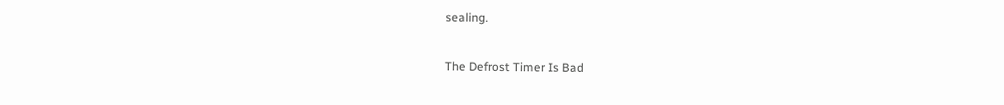sealing.

The Defrost Timer Is Bad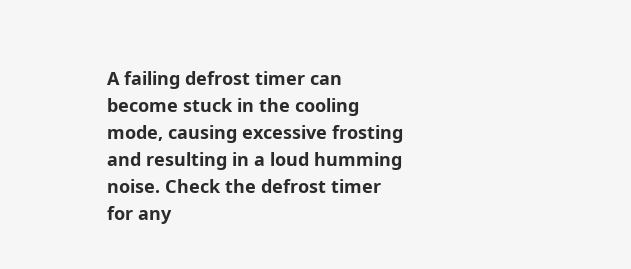A failing defrost timer can become stuck in the cooling mode, causing excessive frosting and resulting in a loud humming noise. Check the defrost timer for any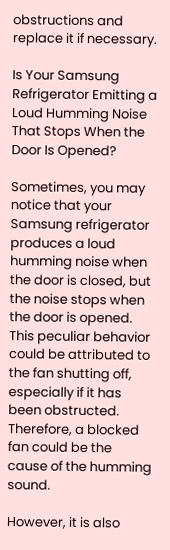obstructions and replace it if necessary.

Is Your Samsung Refrigerator Emitting a Loud Humming Noise That Stops When the Door Is Opened?

Sometimes, you may notice that your Samsung refrigerator produces a loud humming noise when the door is closed, but the noise stops when the door is opened. This peculiar behavior could be attributed to the fan shutting off, especially if it has been obstructed. Therefore, a blocked fan could be the cause of the humming sound.

However, it is also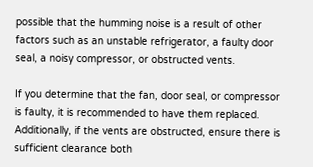possible that the humming noise is a result of other factors such as an unstable refrigerator, a faulty door seal, a noisy compressor, or obstructed vents.

If you determine that the fan, door seal, or compressor is faulty, it is recommended to have them replaced. Additionally, if the vents are obstructed, ensure there is sufficient clearance both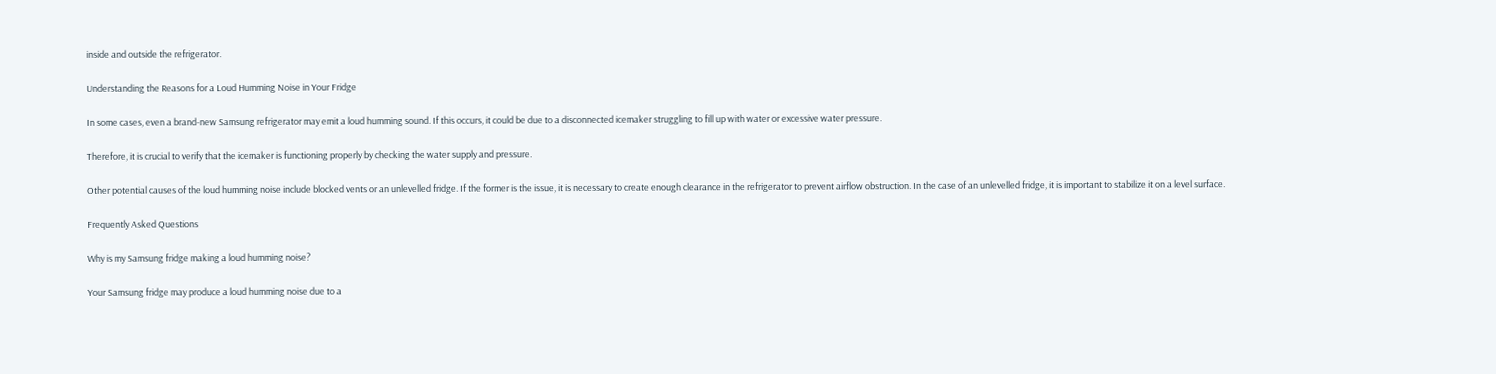inside and outside the refrigerator.

Understanding the Reasons for a Loud Humming Noise in Your Fridge

In some cases, even a brand-new Samsung refrigerator may emit a loud humming sound. If this occurs, it could be due to a disconnected icemaker struggling to fill up with water or excessive water pressure.

Therefore, it is crucial to verify that the icemaker is functioning properly by checking the water supply and pressure.

Other potential causes of the loud humming noise include blocked vents or an unlevelled fridge. If the former is the issue, it is necessary to create enough clearance in the refrigerator to prevent airflow obstruction. In the case of an unlevelled fridge, it is important to stabilize it on a level surface.

Frequently Asked Questions

Why is my Samsung fridge making a loud humming noise?

Your Samsung fridge may produce a loud humming noise due to a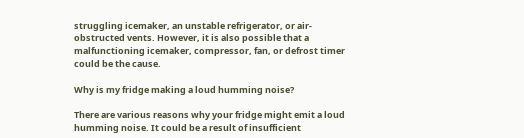struggling icemaker, an unstable refrigerator, or air-obstructed vents. However, it is also possible that a malfunctioning icemaker, compressor, fan, or defrost timer could be the cause.

Why is my fridge making a loud humming noise?

There are various reasons why your fridge might emit a loud humming noise. It could be a result of insufficient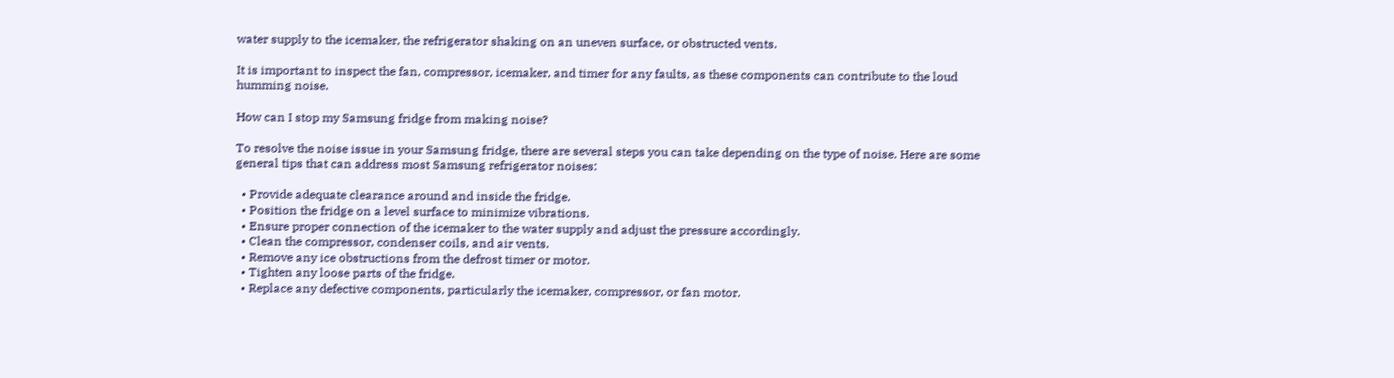water supply to the icemaker, the refrigerator shaking on an uneven surface, or obstructed vents.

It is important to inspect the fan, compressor, icemaker, and timer for any faults, as these components can contribute to the loud humming noise.

How can I stop my Samsung fridge from making noise?

To resolve the noise issue in your Samsung fridge, there are several steps you can take depending on the type of noise. Here are some general tips that can address most Samsung refrigerator noises:

  • Provide adequate clearance around and inside the fridge.
  • Position the fridge on a level surface to minimize vibrations.
  • Ensure proper connection of the icemaker to the water supply and adjust the pressure accordingly.
  • Clean the compressor, condenser coils, and air vents.
  • Remove any ice obstructions from the defrost timer or motor.
  • Tighten any loose parts of the fridge.
  • Replace any defective components, particularly the icemaker, compressor, or fan motor.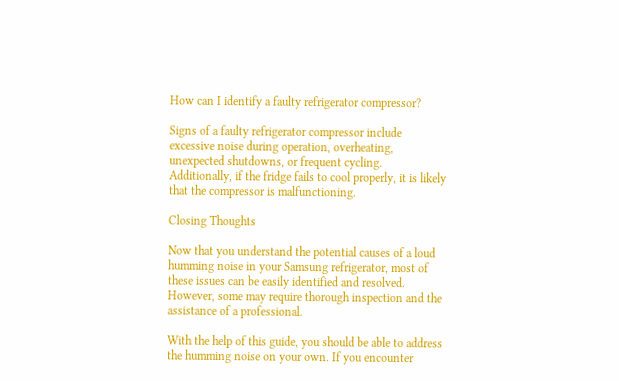How can I identify a faulty refrigerator compressor?

Signs of a faulty refrigerator compressor include excessive noise during operation, overheating, unexpected shutdowns, or frequent cycling. Additionally, if the fridge fails to cool properly, it is likely that the compressor is malfunctioning.

Closing Thoughts

Now that you understand the potential causes of a loud humming noise in your Samsung refrigerator, most of these issues can be easily identified and resolved. However, some may require thorough inspection and the assistance of a professional.

With the help of this guide, you should be able to address the humming noise on your own. If you encounter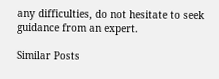any difficulties, do not hesitate to seek guidance from an expert.

Similar Posts